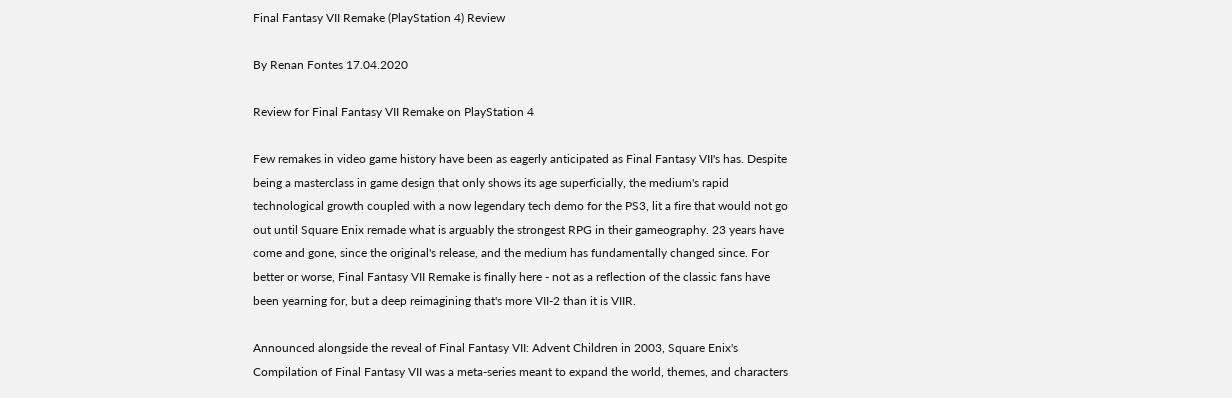Final Fantasy VII Remake (PlayStation 4) Review

By Renan Fontes 17.04.2020

Review for Final Fantasy VII Remake on PlayStation 4

Few remakes in video game history have been as eagerly anticipated as Final Fantasy VII's has. Despite being a masterclass in game design that only shows its age superficially, the medium's rapid technological growth coupled with a now legendary tech demo for the PS3, lit a fire that would not go out until Square Enix remade what is arguably the strongest RPG in their gameography. 23 years have come and gone, since the original's release, and the medium has fundamentally changed since. For better or worse, Final Fantasy VII Remake is finally here - not as a reflection of the classic fans have been yearning for, but a deep reimagining that's more VII-2 than it is VIIR.

Announced alongside the reveal of Final Fantasy VII: Advent Children in 2003, Square Enix's Compilation of Final Fantasy VII was a meta-series meant to expand the world, themes, and characters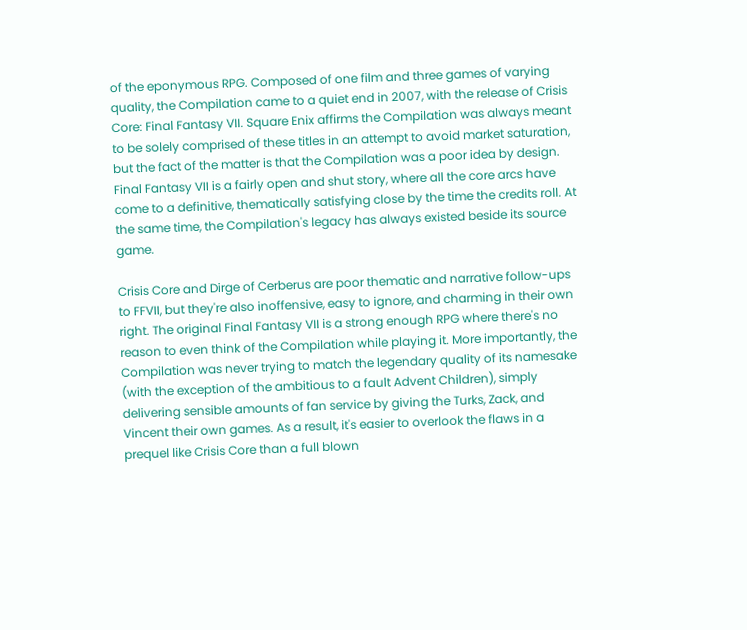of the eponymous RPG. Composed of one film and three games of varying quality, the Compilation came to a quiet end in 2007, with the release of Crisis Core: Final Fantasy VII. Square Enix affirms the Compilation was always meant to be solely comprised of these titles in an attempt to avoid market saturation, but the fact of the matter is that the Compilation was a poor idea by design. Final Fantasy VII is a fairly open and shut story, where all the core arcs have come to a definitive, thematically satisfying close by the time the credits roll. At the same time, the Compilation's legacy has always existed beside its source game.

Crisis Core and Dirge of Cerberus are poor thematic and narrative follow-ups to FFVII, but they're also inoffensive, easy to ignore, and charming in their own right. The original Final Fantasy VII is a strong enough RPG where there's no reason to even think of the Compilation while playing it. More importantly, the Compilation was never trying to match the legendary quality of its namesake (with the exception of the ambitious to a fault Advent Children), simply delivering sensible amounts of fan service by giving the Turks, Zack, and Vincent their own games. As a result, it's easier to overlook the flaws in a prequel like Crisis Core than a full blown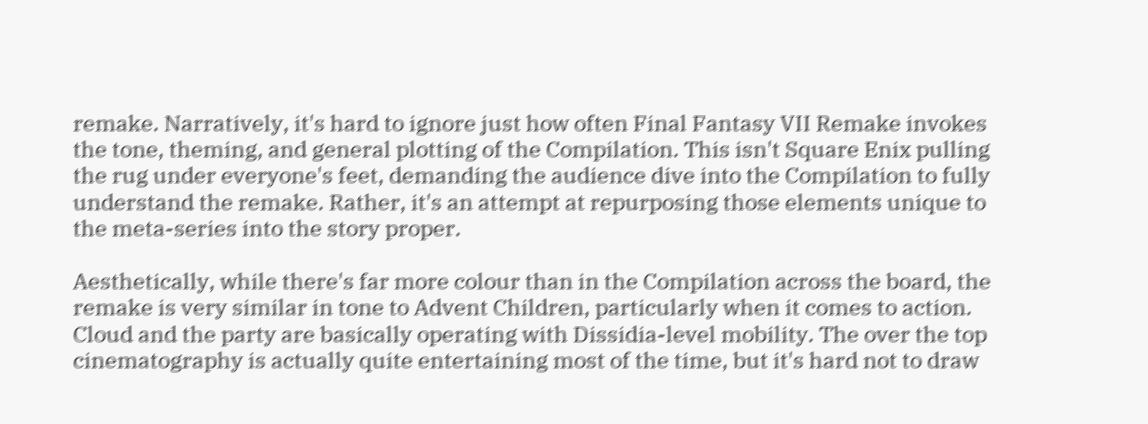remake. Narratively, it's hard to ignore just how often Final Fantasy VII Remake invokes the tone, theming, and general plotting of the Compilation. This isn't Square Enix pulling the rug under everyone's feet, demanding the audience dive into the Compilation to fully understand the remake. Rather, it's an attempt at repurposing those elements unique to the meta-series into the story proper.

Aesthetically, while there's far more colour than in the Compilation across the board, the remake is very similar in tone to Advent Children, particularly when it comes to action. Cloud and the party are basically operating with Dissidia-level mobility. The over the top cinematography is actually quite entertaining most of the time, but it's hard not to draw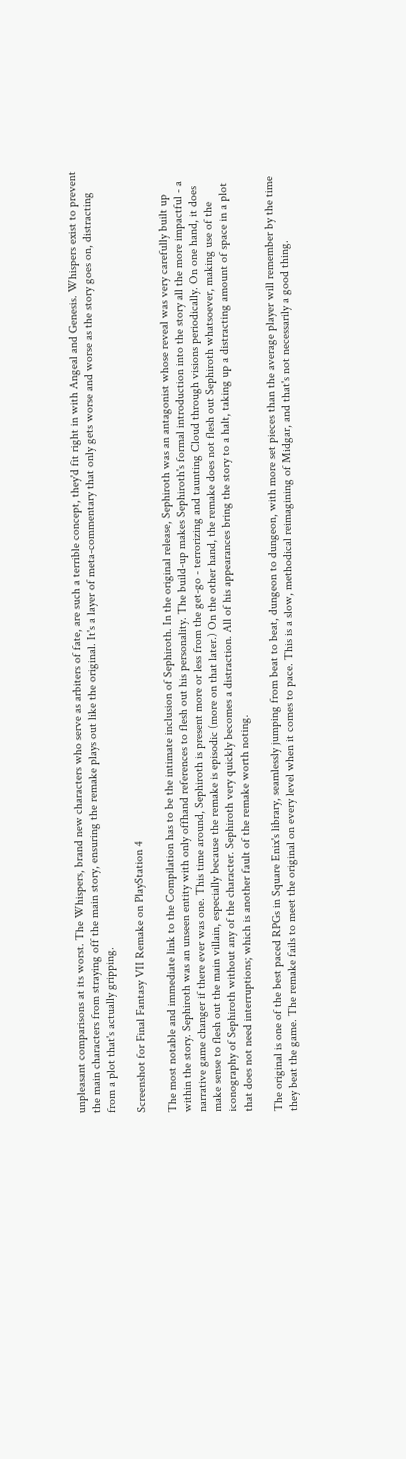unpleasant comparisons at its worst. The Whispers, brand new characters who serve as arbiters of fate, are such a terrible concept, they'd fit right in with Angeal and Genesis. Whispers exist to prevent the main characters from straying off the main story, ensuring the remake plays out like the original. It's a layer of meta-commentary that only gets worse and worse as the story goes on, distracting from a plot that's actually gripping.

Screenshot for Final Fantasy VII Remake on PlayStation 4

The most notable and immediate link to the Compilation has to be the intimate inclusion of Sephiroth. In the original release, Sephiroth was an antagonist whose reveal was very carefully built up within the story. Sephiroth was an unseen entity with only offhand references to flesh out his personality. The build-up makes Sephiroth's formal introduction into the story all the more impactful - a narrative game changer if there ever was one. This time around, Sephiroth is present more or less from the get-go - terrorizing and taunting Cloud through visions periodically. On one hand, it does make sense to flesh out the main villain, especially because the remake is episodic (more on that later.) On the other hand, the remake does not flesh out Sephiroth whatsoever, making use of the iconography of Sephiroth without any of the character. Sephiroth very quickly becomes a distraction. All of his appearances bring the story to a halt, taking up a distracting amount of space in a plot that does not need interruptions; which is another fault of the remake worth noting.

The original is one of the best paced RPGs in Square Enix's library, seamlessly jumping from beat to beat, dungeon to dungeon, with more set pieces than the average player will remember by the time they beat the game. The remake fails to meet the original on every level when it comes to pace. This is a slow, methodical reimagining of Midgar, and that's not necessarily a good thing.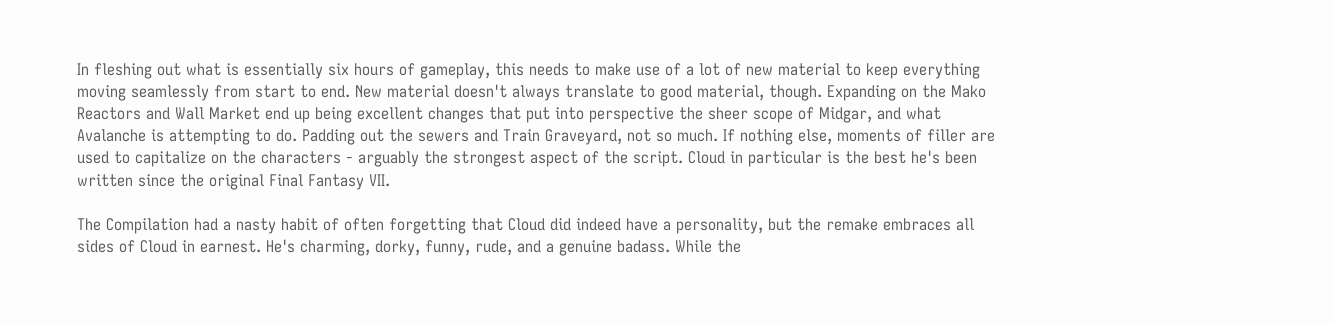In fleshing out what is essentially six hours of gameplay, this needs to make use of a lot of new material to keep everything moving seamlessly from start to end. New material doesn't always translate to good material, though. Expanding on the Mako Reactors and Wall Market end up being excellent changes that put into perspective the sheer scope of Midgar, and what Avalanche is attempting to do. Padding out the sewers and Train Graveyard, not so much. If nothing else, moments of filler are used to capitalize on the characters - arguably the strongest aspect of the script. Cloud in particular is the best he's been written since the original Final Fantasy VII.

The Compilation had a nasty habit of often forgetting that Cloud did indeed have a personality, but the remake embraces all sides of Cloud in earnest. He's charming, dorky, funny, rude, and a genuine badass. While the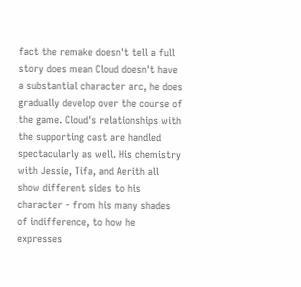fact the remake doesn't tell a full story does mean Cloud doesn't have a substantial character arc, he does gradually develop over the course of the game. Cloud's relationships with the supporting cast are handled spectacularly as well. His chemistry with Jessie, Tifa, and Aerith all show different sides to his character - from his many shades of indifference, to how he expresses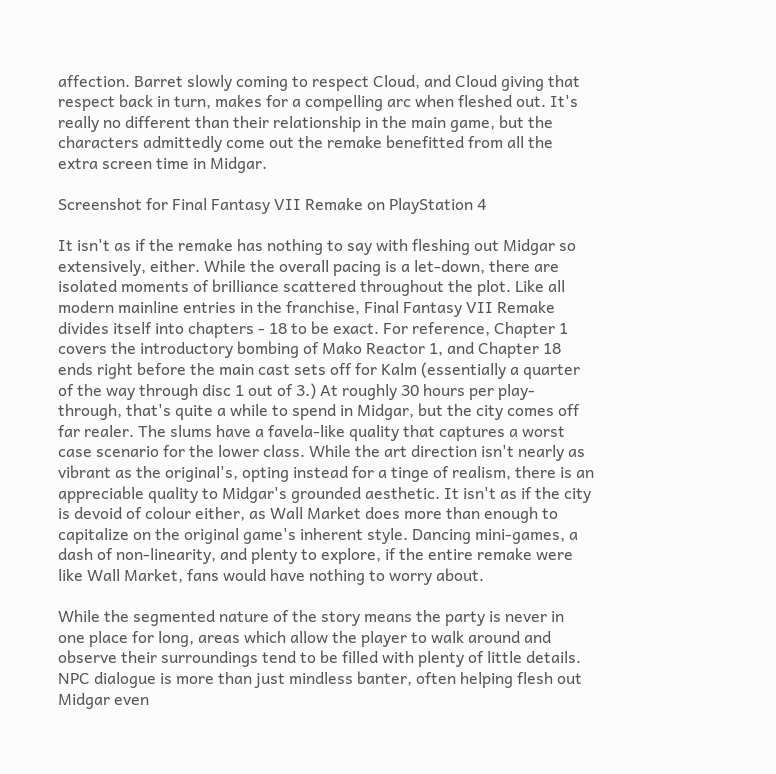affection. Barret slowly coming to respect Cloud, and Cloud giving that respect back in turn, makes for a compelling arc when fleshed out. It's really no different than their relationship in the main game, but the characters admittedly come out the remake benefitted from all the extra screen time in Midgar.

Screenshot for Final Fantasy VII Remake on PlayStation 4

It isn't as if the remake has nothing to say with fleshing out Midgar so extensively, either. While the overall pacing is a let-down, there are isolated moments of brilliance scattered throughout the plot. Like all modern mainline entries in the franchise, Final Fantasy VII Remake divides itself into chapters - 18 to be exact. For reference, Chapter 1 covers the introductory bombing of Mako Reactor 1, and Chapter 18 ends right before the main cast sets off for Kalm (essentially a quarter of the way through disc 1 out of 3.) At roughly 30 hours per play-through, that's quite a while to spend in Midgar, but the city comes off far realer. The slums have a favela-like quality that captures a worst case scenario for the lower class. While the art direction isn't nearly as vibrant as the original's, opting instead for a tinge of realism, there is an appreciable quality to Midgar's grounded aesthetic. It isn't as if the city is devoid of colour either, as Wall Market does more than enough to capitalize on the original game's inherent style. Dancing mini-games, a dash of non-linearity, and plenty to explore, if the entire remake were like Wall Market, fans would have nothing to worry about.

While the segmented nature of the story means the party is never in one place for long, areas which allow the player to walk around and observe their surroundings tend to be filled with plenty of little details. NPC dialogue is more than just mindless banter, often helping flesh out Midgar even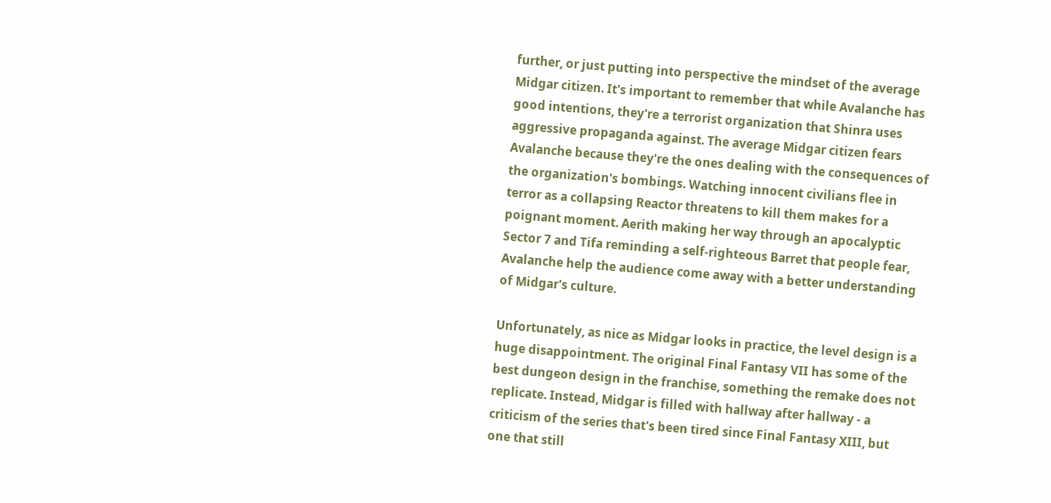further, or just putting into perspective the mindset of the average Midgar citizen. It's important to remember that while Avalanche has good intentions, they're a terrorist organization that Shinra uses aggressive propaganda against. The average Midgar citizen fears Avalanche because they're the ones dealing with the consequences of the organization's bombings. Watching innocent civilians flee in terror as a collapsing Reactor threatens to kill them makes for a poignant moment. Aerith making her way through an apocalyptic Sector 7 and Tifa reminding a self-righteous Barret that people fear, Avalanche help the audience come away with a better understanding of Midgar's culture.

Unfortunately, as nice as Midgar looks in practice, the level design is a huge disappointment. The original Final Fantasy VII has some of the best dungeon design in the franchise, something the remake does not replicate. Instead, Midgar is filled with hallway after hallway - a criticism of the series that's been tired since Final Fantasy XIII, but one that still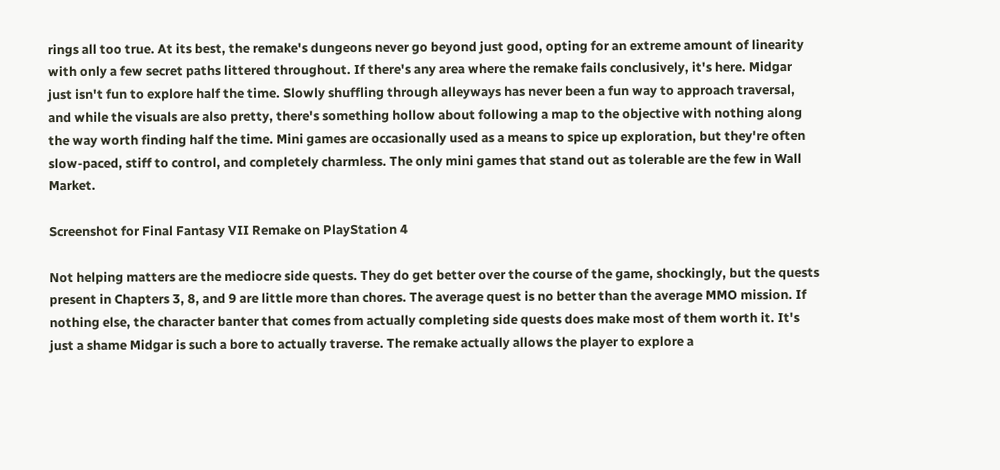rings all too true. At its best, the remake's dungeons never go beyond just good, opting for an extreme amount of linearity with only a few secret paths littered throughout. If there's any area where the remake fails conclusively, it's here. Midgar just isn't fun to explore half the time. Slowly shuffling through alleyways has never been a fun way to approach traversal, and while the visuals are also pretty, there's something hollow about following a map to the objective with nothing along the way worth finding half the time. Mini games are occasionally used as a means to spice up exploration, but they're often slow-paced, stiff to control, and completely charmless. The only mini games that stand out as tolerable are the few in Wall Market.

Screenshot for Final Fantasy VII Remake on PlayStation 4

Not helping matters are the mediocre side quests. They do get better over the course of the game, shockingly, but the quests present in Chapters 3, 8, and 9 are little more than chores. The average quest is no better than the average MMO mission. If nothing else, the character banter that comes from actually completing side quests does make most of them worth it. It's just a shame Midgar is such a bore to actually traverse. The remake actually allows the player to explore a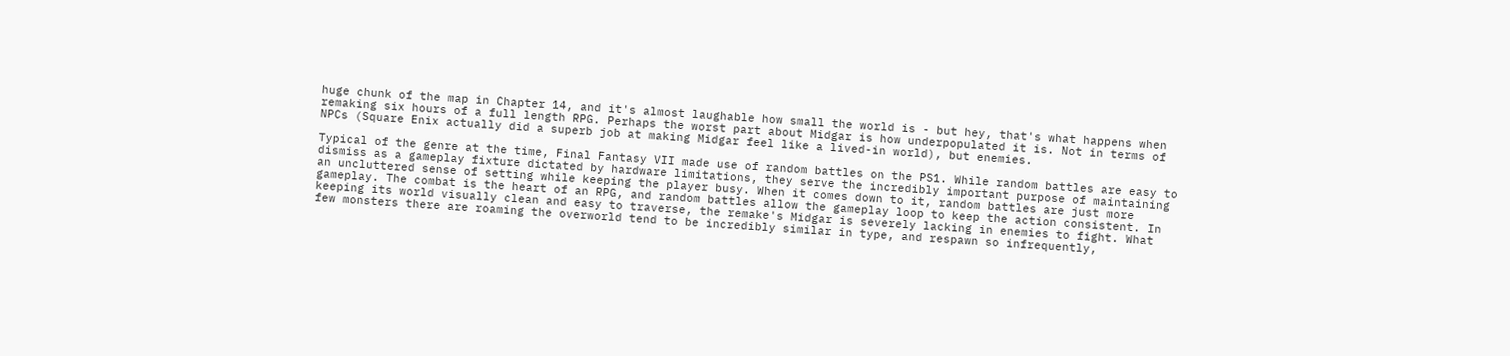huge chunk of the map in Chapter 14, and it's almost laughable how small the world is - but hey, that's what happens when remaking six hours of a full length RPG. Perhaps the worst part about Midgar is how underpopulated it is. Not in terms of NPCs (Square Enix actually did a superb job at making Midgar feel like a lived-in world), but enemies.

Typical of the genre at the time, Final Fantasy VII made use of random battles on the PS1. While random battles are easy to dismiss as a gameplay fixture dictated by hardware limitations, they serve the incredibly important purpose of maintaining an uncluttered sense of setting while keeping the player busy. When it comes down to it, random battles are just more gameplay. The combat is the heart of an RPG, and random battles allow the gameplay loop to keep the action consistent. In keeping its world visually clean and easy to traverse, the remake's Midgar is severely lacking in enemies to fight. What few monsters there are roaming the overworld tend to be incredibly similar in type, and respawn so infrequently,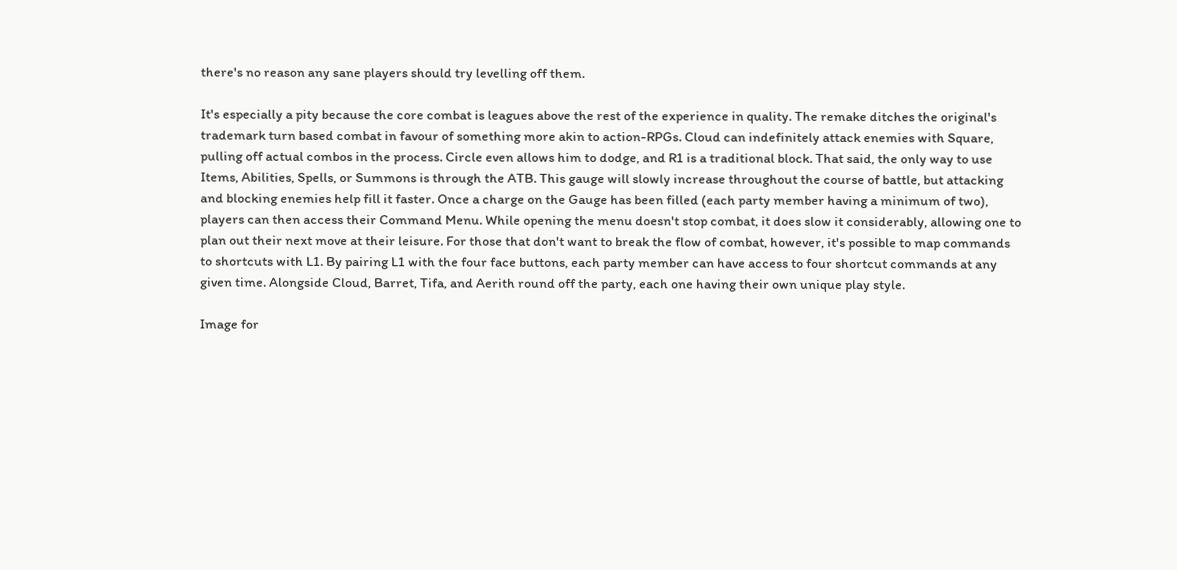there's no reason any sane players should try levelling off them.

It's especially a pity because the core combat is leagues above the rest of the experience in quality. The remake ditches the original's trademark turn based combat in favour of something more akin to action-RPGs. Cloud can indefinitely attack enemies with Square, pulling off actual combos in the process. Circle even allows him to dodge, and R1 is a traditional block. That said, the only way to use Items, Abilities, Spells, or Summons is through the ATB. This gauge will slowly increase throughout the course of battle, but attacking and blocking enemies help fill it faster. Once a charge on the Gauge has been filled (each party member having a minimum of two), players can then access their Command Menu. While opening the menu doesn't stop combat, it does slow it considerably, allowing one to plan out their next move at their leisure. For those that don't want to break the flow of combat, however, it's possible to map commands to shortcuts with L1. By pairing L1 with the four face buttons, each party member can have access to four shortcut commands at any given time. Alongside Cloud, Barret, Tifa, and Aerith round off the party, each one having their own unique play style.

Image for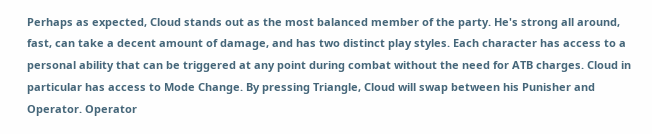Perhaps as expected, Cloud stands out as the most balanced member of the party. He's strong all around, fast, can take a decent amount of damage, and has two distinct play styles. Each character has access to a personal ability that can be triggered at any point during combat without the need for ATB charges. Cloud in particular has access to Mode Change. By pressing Triangle, Cloud will swap between his Punisher and Operator. Operator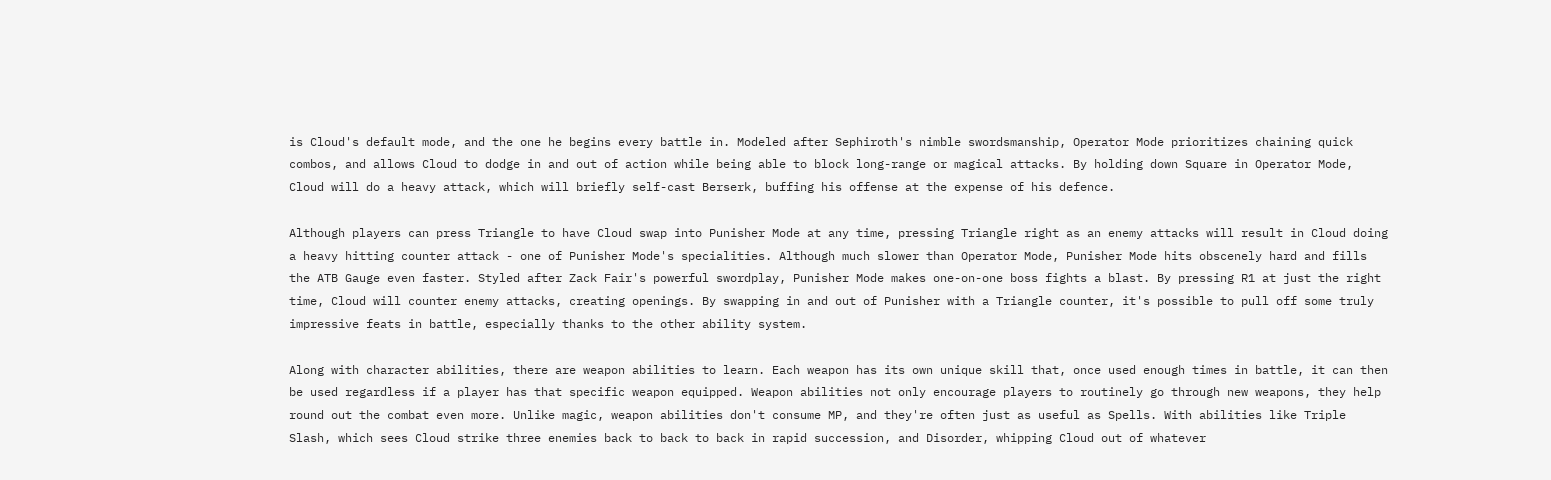is Cloud's default mode, and the one he begins every battle in. Modeled after Sephiroth's nimble swordsmanship, Operator Mode prioritizes chaining quick combos, and allows Cloud to dodge in and out of action while being able to block long-range or magical attacks. By holding down Square in Operator Mode, Cloud will do a heavy attack, which will briefly self-cast Berserk, buffing his offense at the expense of his defence.

Although players can press Triangle to have Cloud swap into Punisher Mode at any time, pressing Triangle right as an enemy attacks will result in Cloud doing a heavy hitting counter attack - one of Punisher Mode's specialities. Although much slower than Operator Mode, Punisher Mode hits obscenely hard and fills the ATB Gauge even faster. Styled after Zack Fair's powerful swordplay, Punisher Mode makes one-on-one boss fights a blast. By pressing R1 at just the right time, Cloud will counter enemy attacks, creating openings. By swapping in and out of Punisher with a Triangle counter, it's possible to pull off some truly impressive feats in battle, especially thanks to the other ability system.

Along with character abilities, there are weapon abilities to learn. Each weapon has its own unique skill that, once used enough times in battle, it can then be used regardless if a player has that specific weapon equipped. Weapon abilities not only encourage players to routinely go through new weapons, they help round out the combat even more. Unlike magic, weapon abilities don't consume MP, and they're often just as useful as Spells. With abilities like Triple Slash, which sees Cloud strike three enemies back to back to back in rapid succession, and Disorder, whipping Cloud out of whatever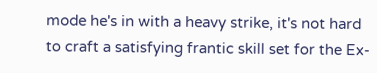mode he's in with a heavy strike, it's not hard to craft a satisfying frantic skill set for the Ex-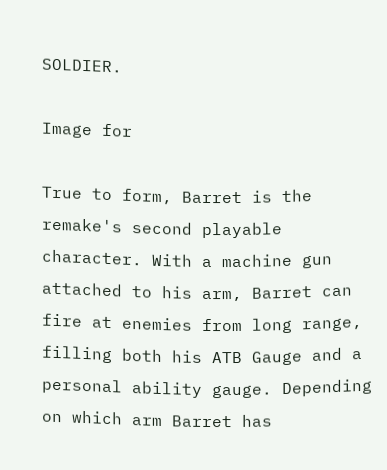SOLDIER.

Image for

True to form, Barret is the remake's second playable character. With a machine gun attached to his arm, Barret can fire at enemies from long range, filling both his ATB Gauge and a personal ability gauge. Depending on which arm Barret has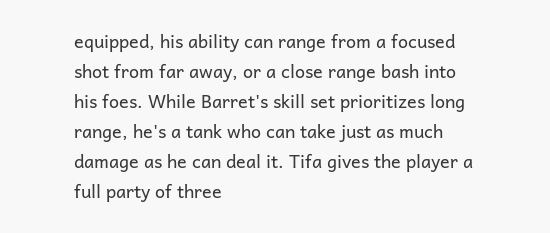equipped, his ability can range from a focused shot from far away, or a close range bash into his foes. While Barret's skill set prioritizes long range, he's a tank who can take just as much damage as he can deal it. Tifa gives the player a full party of three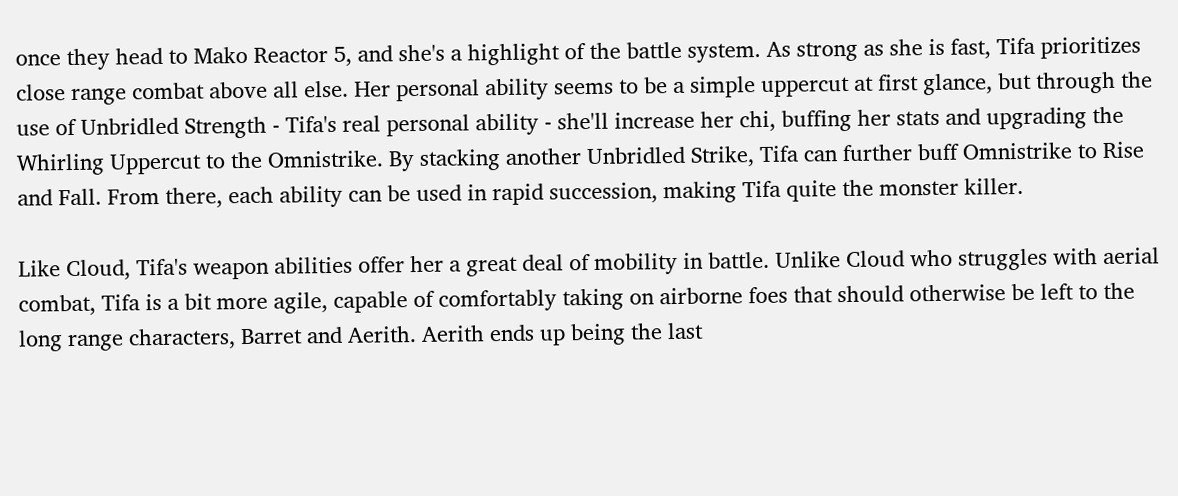once they head to Mako Reactor 5, and she's a highlight of the battle system. As strong as she is fast, Tifa prioritizes close range combat above all else. Her personal ability seems to be a simple uppercut at first glance, but through the use of Unbridled Strength - Tifa's real personal ability - she'll increase her chi, buffing her stats and upgrading the Whirling Uppercut to the Omnistrike. By stacking another Unbridled Strike, Tifa can further buff Omnistrike to Rise and Fall. From there, each ability can be used in rapid succession, making Tifa quite the monster killer.

Like Cloud, Tifa's weapon abilities offer her a great deal of mobility in battle. Unlike Cloud who struggles with aerial combat, Tifa is a bit more agile, capable of comfortably taking on airborne foes that should otherwise be left to the long range characters, Barret and Aerith. Aerith ends up being the last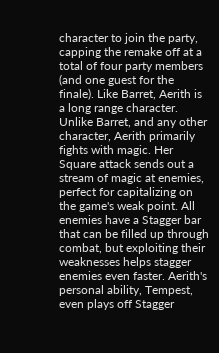character to join the party, capping the remake off at a total of four party members (and one guest for the finale). Like Barret, Aerith is a long range character. Unlike Barret, and any other character, Aerith primarily fights with magic. Her Square attack sends out a stream of magic at enemies, perfect for capitalizing on the game's weak point. All enemies have a Stagger bar that can be filled up through combat, but exploiting their weaknesses helps stagger enemies even faster. Aerith's personal ability, Tempest, even plays off Stagger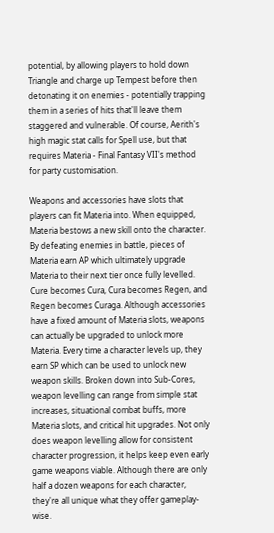potential, by allowing players to hold down Triangle and charge up Tempest before then detonating it on enemies - potentially trapping them in a series of hits that'll leave them staggered and vulnerable. Of course, Aerith's high magic stat calls for Spell use, but that requires Materia - Final Fantasy VII's method for party customisation.

Weapons and accessories have slots that players can fit Materia into. When equipped, Materia bestows a new skill onto the character. By defeating enemies in battle, pieces of Materia earn AP which ultimately upgrade Materia to their next tier once fully levelled. Cure becomes Cura, Cura becomes Regen, and Regen becomes Curaga. Although accessories have a fixed amount of Materia slots, weapons can actually be upgraded to unlock more Materia. Every time a character levels up, they earn SP which can be used to unlock new weapon skills. Broken down into Sub-Cores, weapon levelling can range from simple stat increases, situational combat buffs, more Materia slots, and critical hit upgrades. Not only does weapon levelling allow for consistent character progression, it helps keep even early game weapons viable. Although there are only half a dozen weapons for each character, they're all unique what they offer gameplay-wise.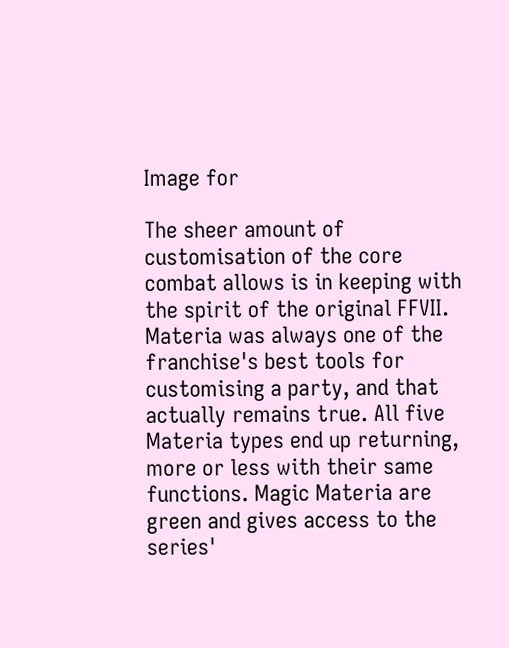Image for

The sheer amount of customisation of the core combat allows is in keeping with the spirit of the original FFVII. Materia was always one of the franchise's best tools for customising a party, and that actually remains true. All five Materia types end up returning, more or less with their same functions. Magic Materia are green and gives access to the series'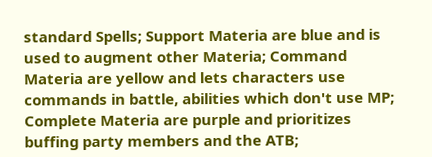standard Spells; Support Materia are blue and is used to augment other Materia; Command Materia are yellow and lets characters use commands in battle, abilities which don't use MP; Complete Materia are purple and prioritizes buffing party members and the ATB;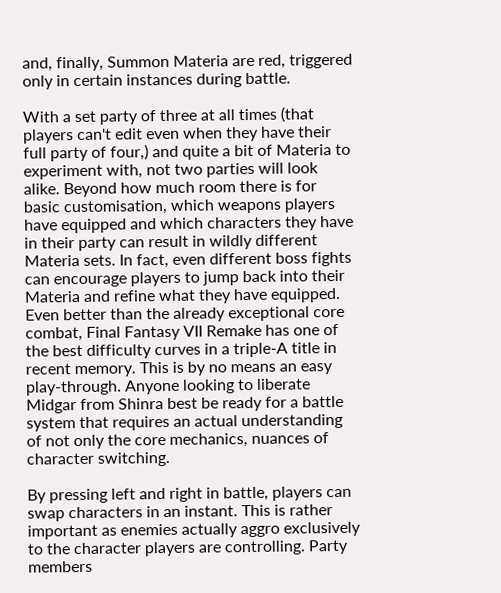and, finally, Summon Materia are red, triggered only in certain instances during battle.

With a set party of three at all times (that players can't edit even when they have their full party of four,) and quite a bit of Materia to experiment with, not two parties will look alike. Beyond how much room there is for basic customisation, which weapons players have equipped and which characters they have in their party can result in wildly different Materia sets. In fact, even different boss fights can encourage players to jump back into their Materia and refine what they have equipped. Even better than the already exceptional core combat, Final Fantasy VII Remake has one of the best difficulty curves in a triple-A title in recent memory. This is by no means an easy play-through. Anyone looking to liberate Midgar from Shinra best be ready for a battle system that requires an actual understanding of not only the core mechanics, nuances of character switching.

By pressing left and right in battle, players can swap characters in an instant. This is rather important as enemies actually aggro exclusively to the character players are controlling. Party members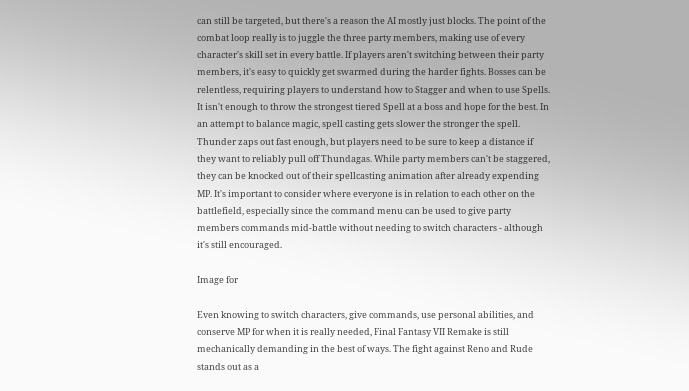can still be targeted, but there's a reason the AI mostly just blocks. The point of the combat loop really is to juggle the three party members, making use of every character's skill set in every battle. If players aren't switching between their party members, it's easy to quickly get swarmed during the harder fights. Bosses can be relentless, requiring players to understand how to Stagger and when to use Spells. It isn't enough to throw the strongest tiered Spell at a boss and hope for the best. In an attempt to balance magic, spell casting gets slower the stronger the spell. Thunder zaps out fast enough, but players need to be sure to keep a distance if they want to reliably pull off Thundagas. While party members can't be staggered, they can be knocked out of their spellcasting animation after already expending MP. It's important to consider where everyone is in relation to each other on the battlefield, especially since the command menu can be used to give party members commands mid-battle without needing to switch characters - although it's still encouraged.

Image for

Even knowing to switch characters, give commands, use personal abilities, and conserve MP for when it is really needed, Final Fantasy VII Remake is still mechanically demanding in the best of ways. The fight against Reno and Rude stands out as a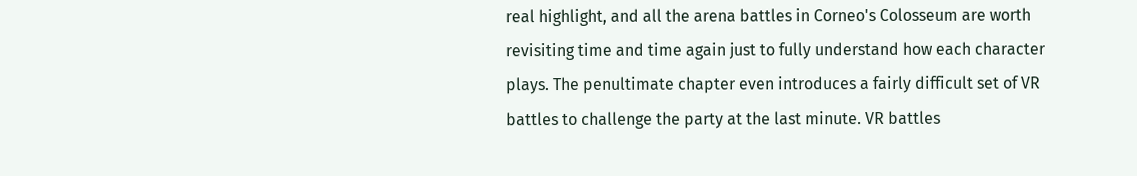real highlight, and all the arena battles in Corneo's Colosseum are worth revisiting time and time again just to fully understand how each character plays. The penultimate chapter even introduces a fairly difficult set of VR battles to challenge the party at the last minute. VR battles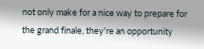not only make for a nice way to prepare for the grand finale, they're an opportunity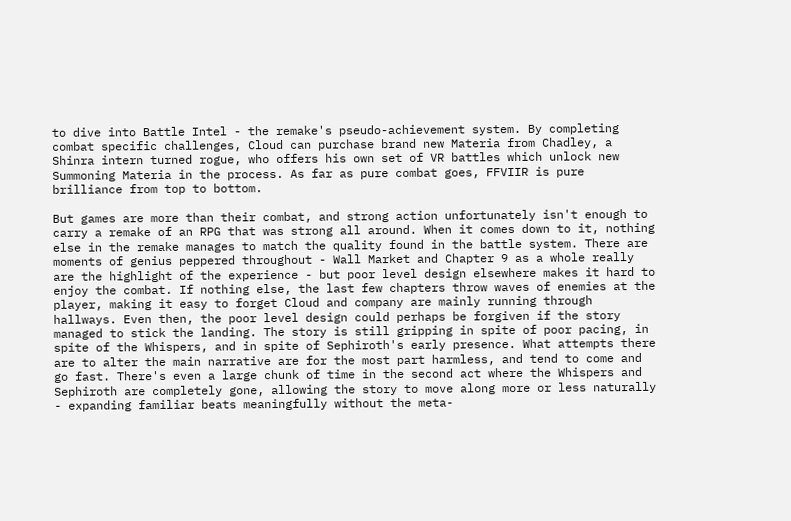to dive into Battle Intel - the remake's pseudo-achievement system. By completing combat specific challenges, Cloud can purchase brand new Materia from Chadley, a Shinra intern turned rogue, who offers his own set of VR battles which unlock new Summoning Materia in the process. As far as pure combat goes, FFVIIR is pure brilliance from top to bottom.

But games are more than their combat, and strong action unfortunately isn't enough to carry a remake of an RPG that was strong all around. When it comes down to it, nothing else in the remake manages to match the quality found in the battle system. There are moments of genius peppered throughout - Wall Market and Chapter 9 as a whole really are the highlight of the experience - but poor level design elsewhere makes it hard to enjoy the combat. If nothing else, the last few chapters throw waves of enemies at the player, making it easy to forget Cloud and company are mainly running through hallways. Even then, the poor level design could perhaps be forgiven if the story managed to stick the landing. The story is still gripping in spite of poor pacing, in spite of the Whispers, and in spite of Sephiroth's early presence. What attempts there are to alter the main narrative are for the most part harmless, and tend to come and go fast. There's even a large chunk of time in the second act where the Whispers and Sephiroth are completely gone, allowing the story to move along more or less naturally - expanding familiar beats meaningfully without the meta-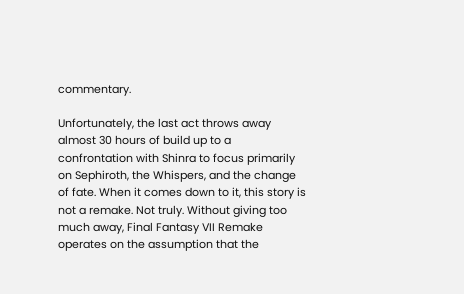commentary.

Unfortunately, the last act throws away almost 30 hours of build up to a confrontation with Shinra to focus primarily on Sephiroth, the Whispers, and the change of fate. When it comes down to it, this story is not a remake. Not truly. Without giving too much away, Final Fantasy VII Remake operates on the assumption that the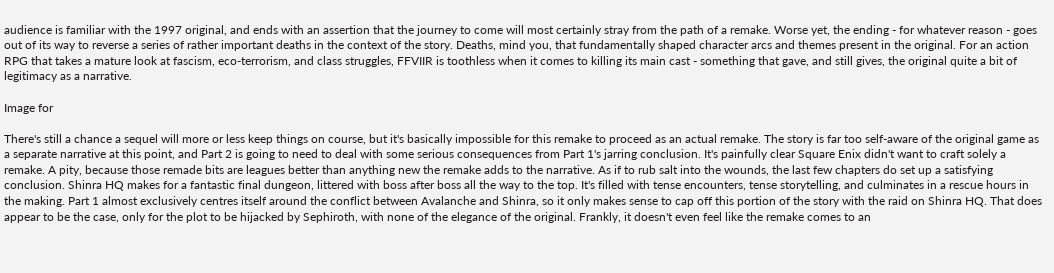audience is familiar with the 1997 original, and ends with an assertion that the journey to come will most certainly stray from the path of a remake. Worse yet, the ending - for whatever reason - goes out of its way to reverse a series of rather important deaths in the context of the story. Deaths, mind you, that fundamentally shaped character arcs and themes present in the original. For an action RPG that takes a mature look at fascism, eco-terrorism, and class struggles, FFVIIR is toothless when it comes to killing its main cast - something that gave, and still gives, the original quite a bit of legitimacy as a narrative.

Image for

There's still a chance a sequel will more or less keep things on course, but it's basically impossible for this remake to proceed as an actual remake. The story is far too self-aware of the original game as a separate narrative at this point, and Part 2 is going to need to deal with some serious consequences from Part 1's jarring conclusion. It's painfully clear Square Enix didn't want to craft solely a remake. A pity, because those remade bits are leagues better than anything new the remake adds to the narrative. As if to rub salt into the wounds, the last few chapters do set up a satisfying conclusion. Shinra HQ makes for a fantastic final dungeon, littered with boss after boss all the way to the top. It's filled with tense encounters, tense storytelling, and culminates in a rescue hours in the making. Part 1 almost exclusively centres itself around the conflict between Avalanche and Shinra, so it only makes sense to cap off this portion of the story with the raid on Shinra HQ. That does appear to be the case, only for the plot to be hijacked by Sephiroth, with none of the elegance of the original. Frankly, it doesn't even feel like the remake comes to an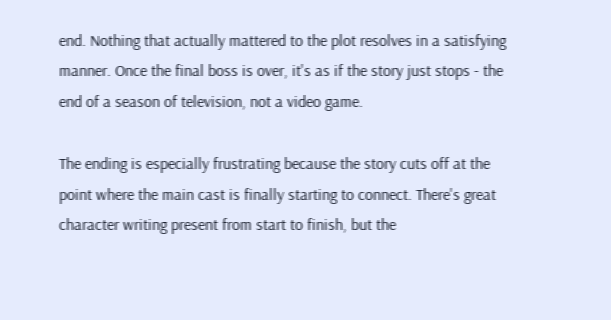end. Nothing that actually mattered to the plot resolves in a satisfying manner. Once the final boss is over, it's as if the story just stops - the end of a season of television, not a video game.

The ending is especially frustrating because the story cuts off at the point where the main cast is finally starting to connect. There's great character writing present from start to finish, but the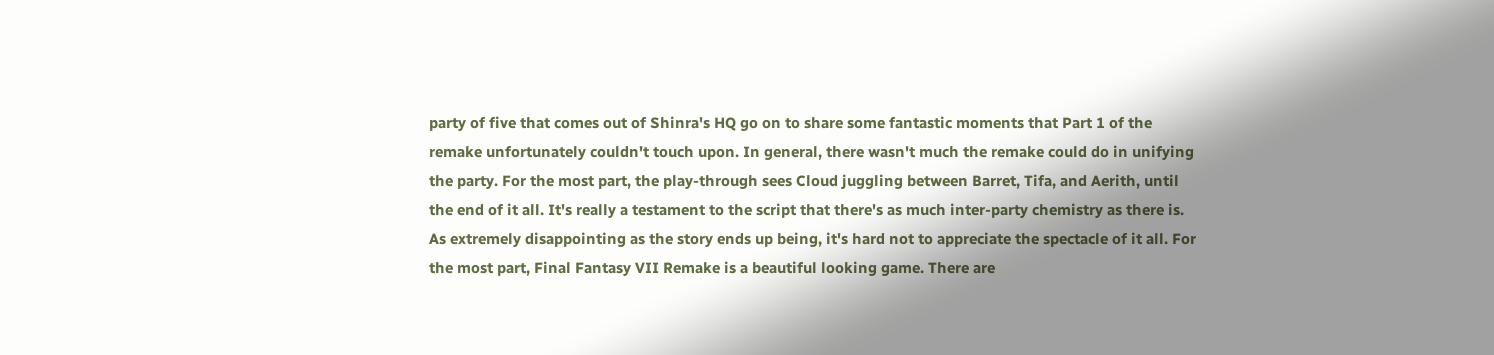party of five that comes out of Shinra's HQ go on to share some fantastic moments that Part 1 of the remake unfortunately couldn't touch upon. In general, there wasn't much the remake could do in unifying the party. For the most part, the play-through sees Cloud juggling between Barret, Tifa, and Aerith, until the end of it all. It's really a testament to the script that there's as much inter-party chemistry as there is. As extremely disappointing as the story ends up being, it's hard not to appreciate the spectacle of it all. For the most part, Final Fantasy VII Remake is a beautiful looking game. There are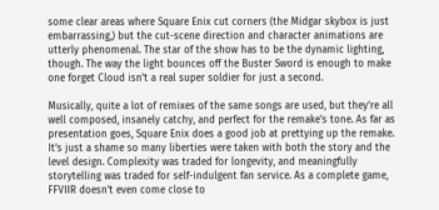some clear areas where Square Enix cut corners (the Midgar skybox is just embarrassing,) but the cut-scene direction and character animations are utterly phenomenal. The star of the show has to be the dynamic lighting, though. The way the light bounces off the Buster Sword is enough to make one forget Cloud isn't a real super soldier for just a second.

Musically, quite a lot of remixes of the same songs are used, but they're all well composed, insanely catchy, and perfect for the remake's tone. As far as presentation goes, Square Enix does a good job at prettying up the remake. It's just a shame so many liberties were taken with both the story and the level design. Complexity was traded for longevity, and meaningfully storytelling was traded for self-indulgent fan service. As a complete game, FFVIIR doesn't even come close to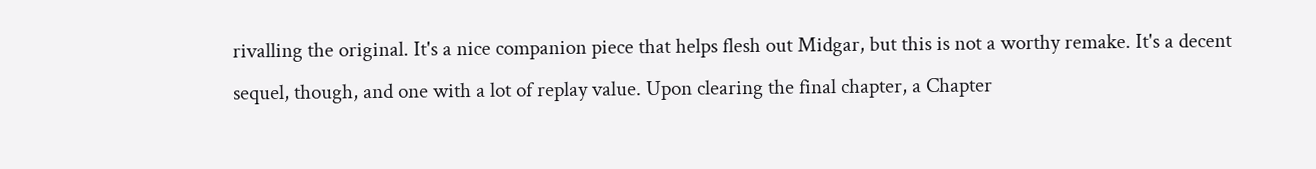rivalling the original. It's a nice companion piece that helps flesh out Midgar, but this is not a worthy remake. It's a decent sequel, though, and one with a lot of replay value. Upon clearing the final chapter, a Chapter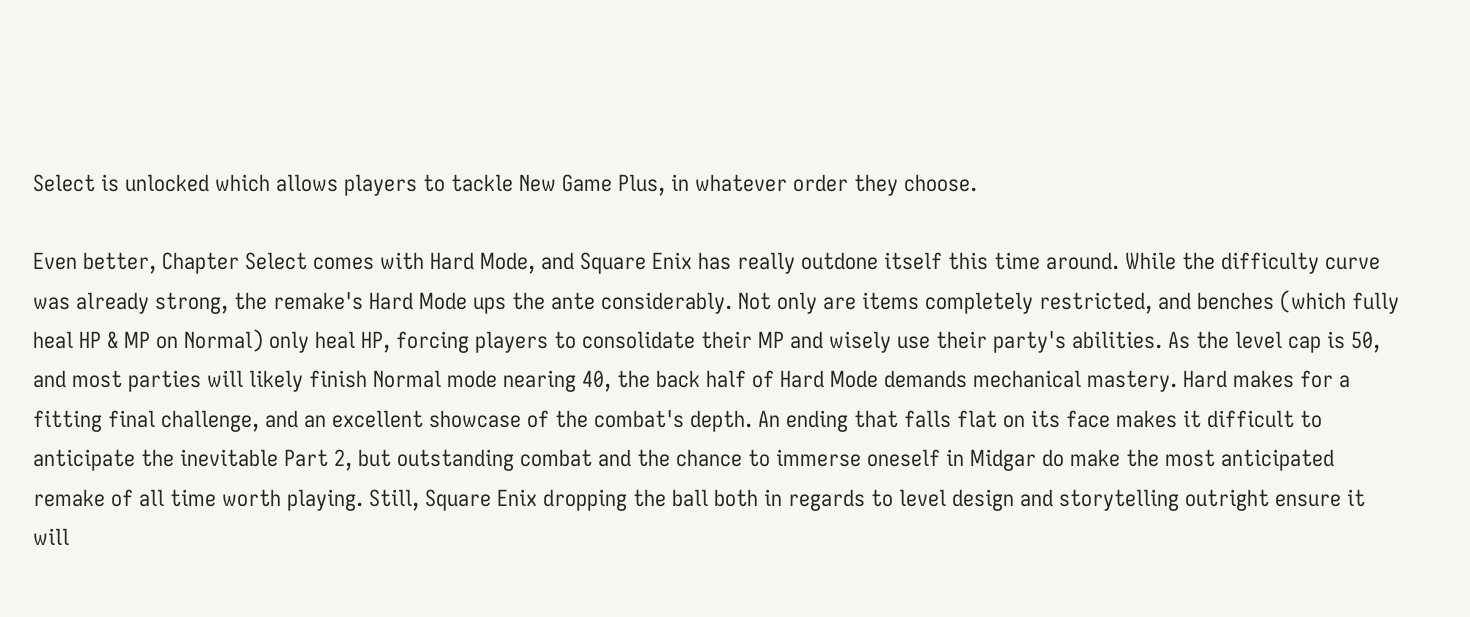Select is unlocked which allows players to tackle New Game Plus, in whatever order they choose.

Even better, Chapter Select comes with Hard Mode, and Square Enix has really outdone itself this time around. While the difficulty curve was already strong, the remake's Hard Mode ups the ante considerably. Not only are items completely restricted, and benches (which fully heal HP & MP on Normal) only heal HP, forcing players to consolidate their MP and wisely use their party's abilities. As the level cap is 50, and most parties will likely finish Normal mode nearing 40, the back half of Hard Mode demands mechanical mastery. Hard makes for a fitting final challenge, and an excellent showcase of the combat's depth. An ending that falls flat on its face makes it difficult to anticipate the inevitable Part 2, but outstanding combat and the chance to immerse oneself in Midgar do make the most anticipated remake of all time worth playing. Still, Square Enix dropping the ball both in regards to level design and storytelling outright ensure it will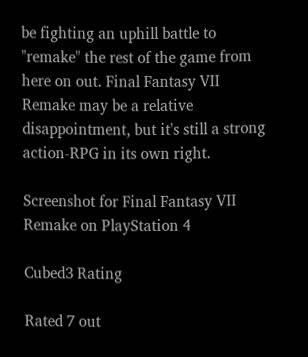be fighting an uphill battle to "remake" the rest of the game from here on out. Final Fantasy VII Remake may be a relative disappointment, but it's still a strong action-RPG in its own right.

Screenshot for Final Fantasy VII Remake on PlayStation 4

Cubed3 Rating

Rated 7 out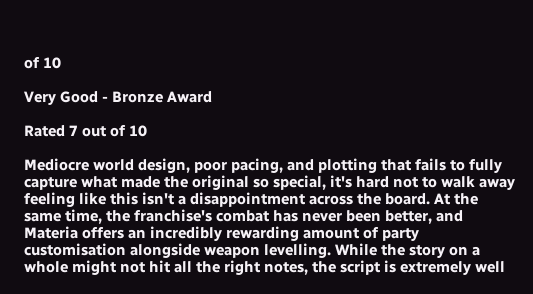of 10

Very Good - Bronze Award

Rated 7 out of 10

Mediocre world design, poor pacing, and plotting that fails to fully capture what made the original so special, it's hard not to walk away feeling like this isn't a disappointment across the board. At the same time, the franchise's combat has never been better, and Materia offers an incredibly rewarding amount of party customisation alongside weapon levelling. While the story on a whole might not hit all the right notes, the script is extremely well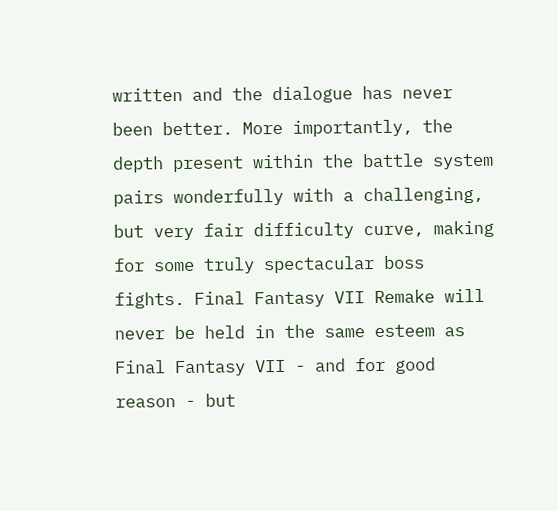written and the dialogue has never been better. More importantly, the depth present within the battle system pairs wonderfully with a challenging, but very fair difficulty curve, making for some truly spectacular boss fights. Final Fantasy VII Remake will never be held in the same esteem as Final Fantasy VII - and for good reason - but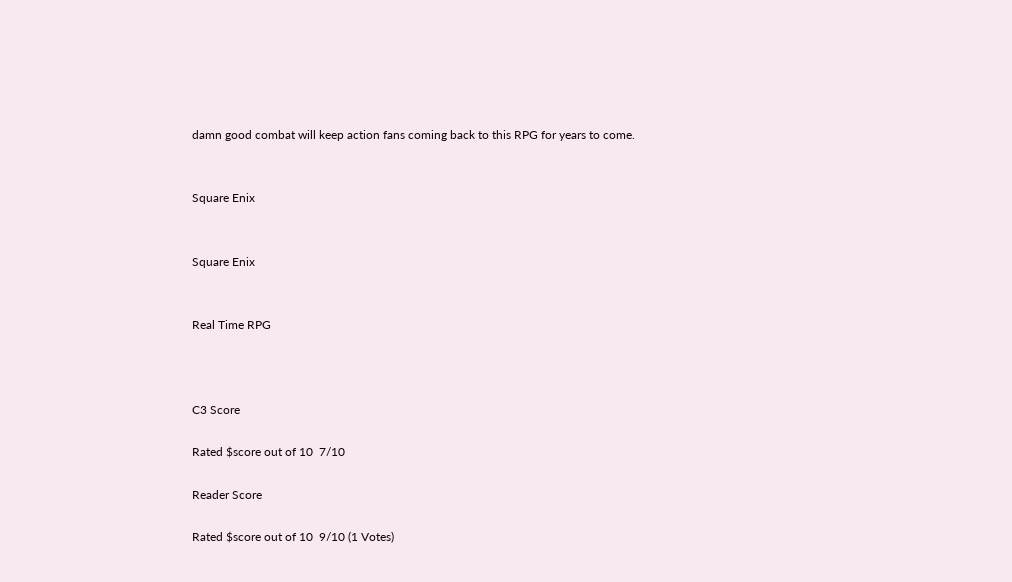damn good combat will keep action fans coming back to this RPG for years to come.


Square Enix


Square Enix


Real Time RPG



C3 Score

Rated $score out of 10  7/10

Reader Score

Rated $score out of 10  9/10 (1 Votes)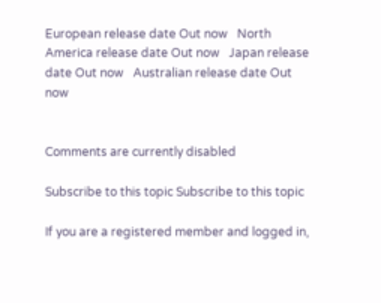European release date Out now   North America release date Out now   Japan release date Out now   Australian release date Out now


Comments are currently disabled

Subscribe to this topic Subscribe to this topic

If you are a registered member and logged in,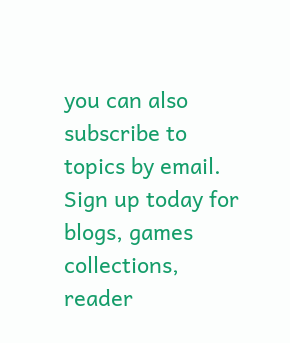you can also subscribe to topics by email.
Sign up today for blogs, games collections, reader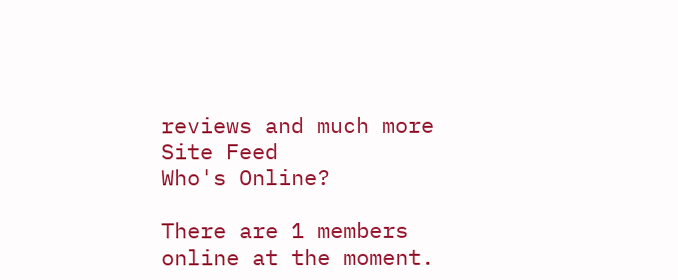reviews and much more
Site Feed
Who's Online?

There are 1 members online at the moment.